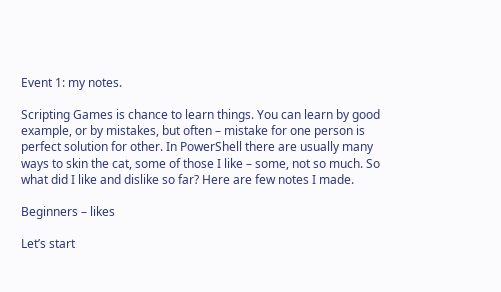Event 1: my notes.

Scripting Games is chance to learn things. You can learn by good example, or by mistakes, but often – mistake for one person is perfect solution for other. In PowerShell there are usually many ways to skin the cat, some of those I like – some, not so much. So what did I like and dislike so far? Here are few notes I made.

Beginners – likes

Let’s start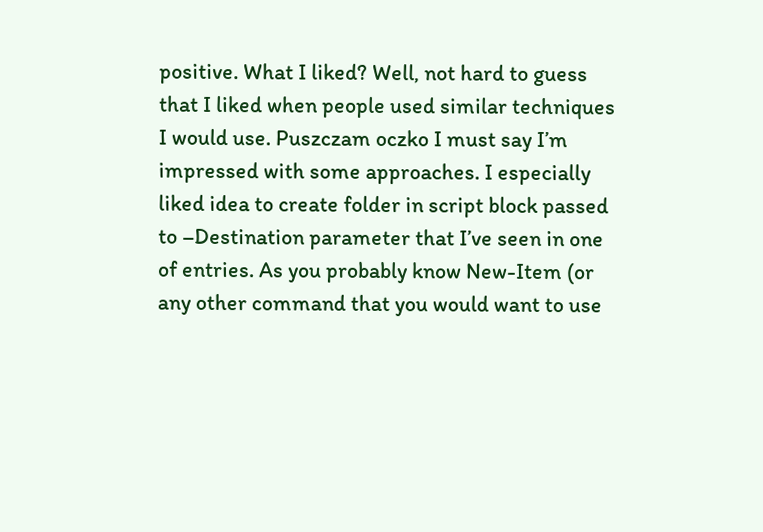positive. What I liked? Well, not hard to guess that I liked when people used similar techniques I would use. Puszczam oczko I must say I’m impressed with some approaches. I especially liked idea to create folder in script block passed to –Destination parameter that I’ve seen in one of entries. As you probably know New-Item (or any other command that you would want to use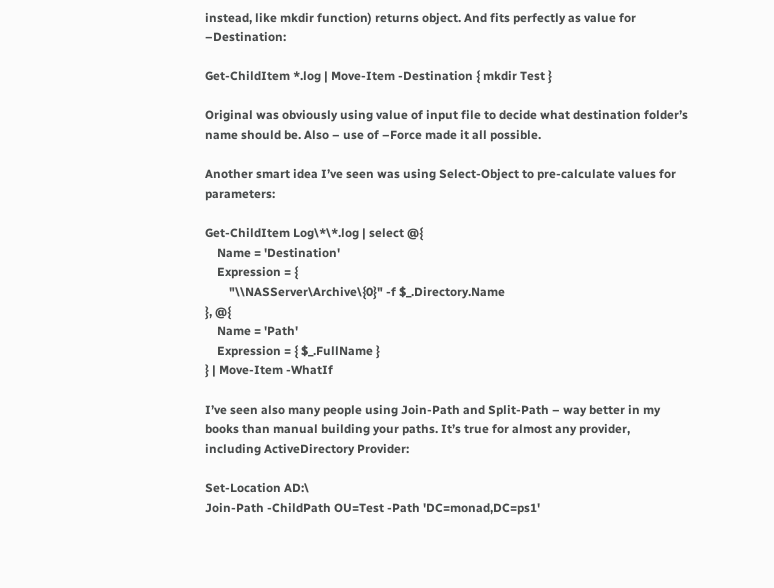instead, like mkdir function) returns object. And fits perfectly as value for –Destination:

Get-ChildItem *.log | Move-Item -Destination { mkdir Test }

Original was obviously using value of input file to decide what destination folder’s name should be. Also – use of –Force made it all possible.

Another smart idea I’ve seen was using Select-Object to pre-calculate values for parameters:

Get-ChildItem Log\*\*.log | select @{
    Name = 'Destination'
    Expression = {
        "\\NASServer\Archive\{0}" -f $_.Directory.Name
}, @{
    Name = 'Path'
    Expression = { $_.FullName }
} | Move-Item -WhatIf

I’ve seen also many people using Join-Path and Split-Path – way better in my books than manual building your paths. It’s true for almost any provider, including ActiveDirectory Provider:

Set-Location AD:\
Join-Path -ChildPath OU=Test -Path 'DC=monad,DC=ps1'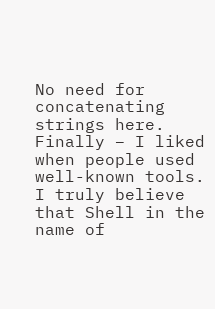No need for concatenating strings here. Finally – I liked when people used well-known tools. I truly believe that Shell in the name of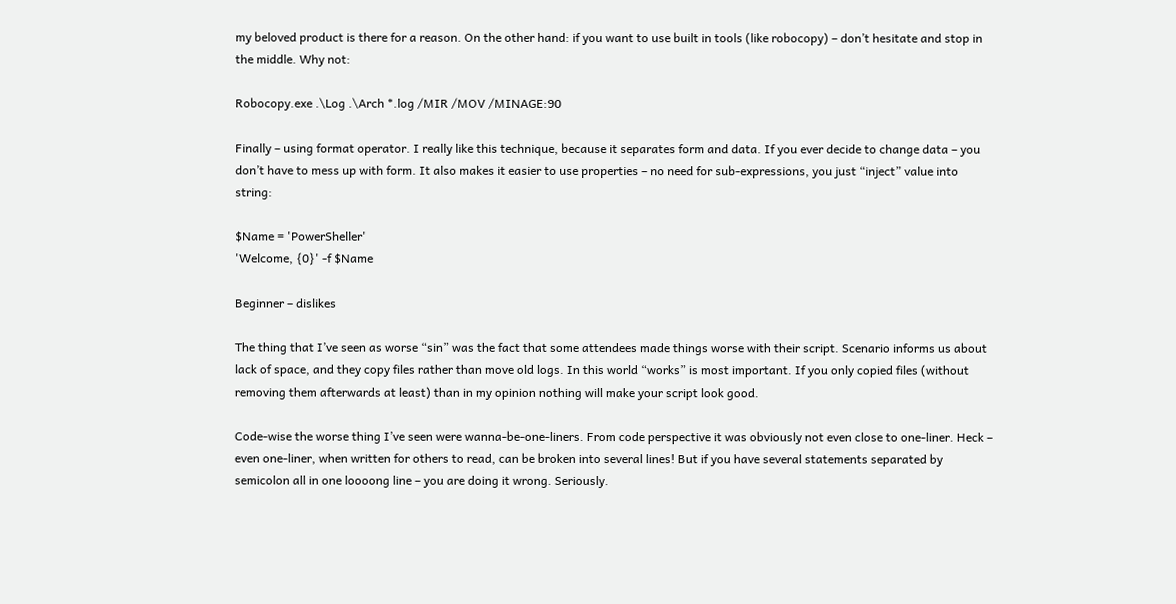my beloved product is there for a reason. On the other hand: if you want to use built in tools (like robocopy) – don’t hesitate and stop in the middle. Why not:

Robocopy.exe .\Log .\Arch *.log /MIR /MOV /MINAGE:90

Finally – using format operator. I really like this technique, because it separates form and data. If you ever decide to change data – you don’t have to mess up with form. It also makes it easier to use properties – no need for sub-expressions, you just “inject” value into string:

$Name = 'PowerSheller'
'Welcome, {0}' -f $Name

Beginner – dislikes

The thing that I’ve seen as worse “sin” was the fact that some attendees made things worse with their script. Scenario informs us about lack of space, and they copy files rather than move old logs. In this world “works” is most important. If you only copied files (without removing them afterwards at least) than in my opinion nothing will make your script look good.

Code-wise the worse thing I’ve seen were wanna-be-one-liners. From code perspective it was obviously not even close to one-liner. Heck – even one-liner, when written for others to read, can be broken into several lines! But if you have several statements separated by semicolon all in one loooong line – you are doing it wrong. Seriously.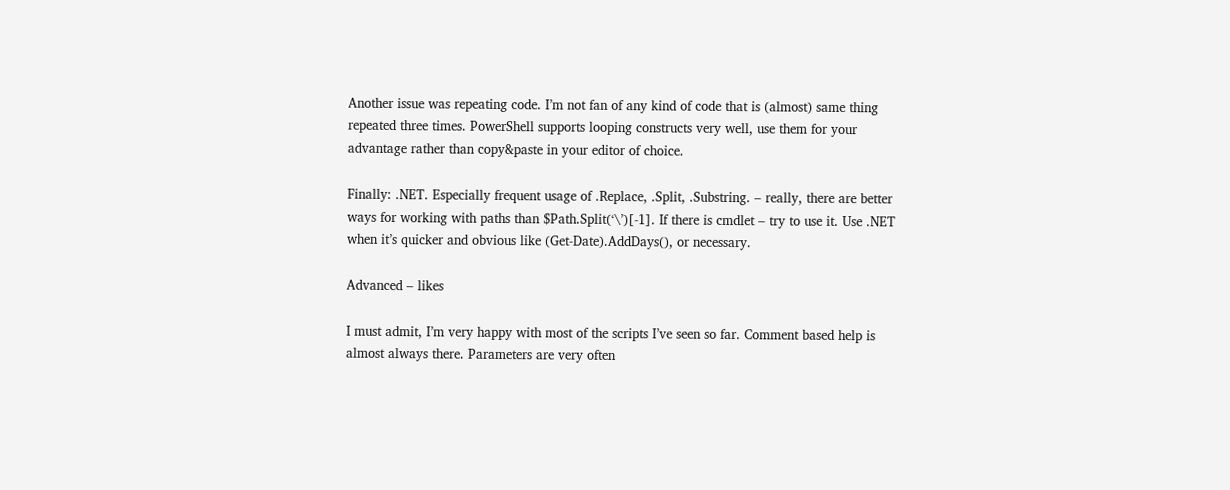Another issue was repeating code. I’m not fan of any kind of code that is (almost) same thing repeated three times. PowerShell supports looping constructs very well, use them for your advantage rather than copy&paste in your editor of choice.

Finally: .NET. Especially frequent usage of .Replace, .Split, .Substring. – really, there are better ways for working with paths than $Path.Split(‘\’)[-1]. If there is cmdlet – try to use it. Use .NET when it’s quicker and obvious like (Get-Date).AddDays(), or necessary.

Advanced – likes

I must admit, I’m very happy with most of the scripts I’ve seen so far. Comment based help is almost always there. Parameters are very often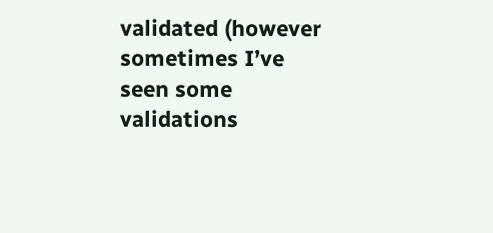validated (however sometimes I’ve seen some validations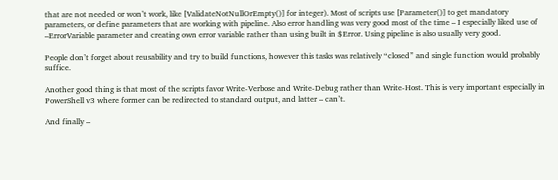that are not needed or won’t work, like [ValidateNotNullOrEmpty()] for integer). Most of scripts use [Parameter()] to get mandatory parameters, or define parameters that are working with pipeline. Also error handling was very good most of the time – I especially liked use of –ErrorVariable parameter and creating own error variable rather than using built in $Error. Using pipeline is also usually very good.

People don’t forget about reusability and try to build functions, however this tasks was relatively “closed” and single function would probably suffice.

Another good thing is that most of the scripts favor Write-Verbose and Write-Debug rather than Write-Host. This is very important especially in PowerShell v3 where former can be redirected to standard output, and latter – can’t.

And finally –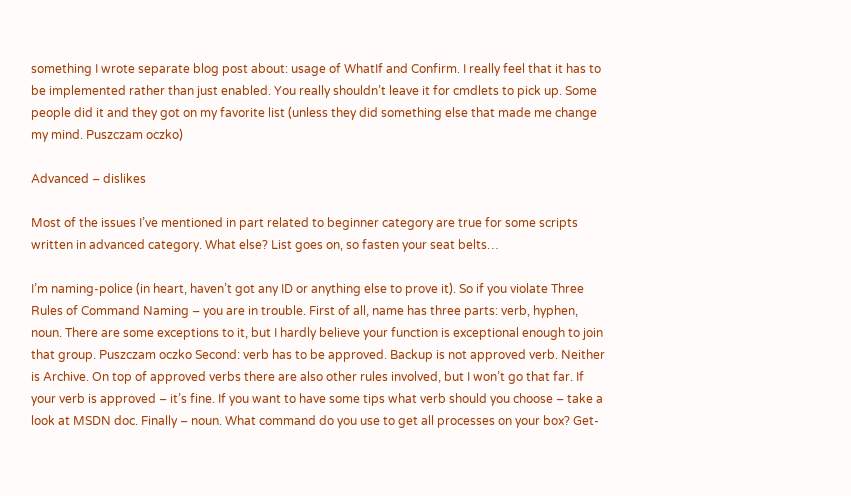something I wrote separate blog post about: usage of WhatIf and Confirm. I really feel that it has to be implemented rather than just enabled. You really shouldn’t leave it for cmdlets to pick up. Some people did it and they got on my favorite list (unless they did something else that made me change my mind. Puszczam oczko)

Advanced – dislikes

Most of the issues I’ve mentioned in part related to beginner category are true for some scripts written in advanced category. What else? List goes on, so fasten your seat belts…

I’m naming-police (in heart, haven’t got any ID or anything else to prove it). So if you violate Three Rules of Command Naming – you are in trouble. First of all, name has three parts: verb, hyphen, noun. There are some exceptions to it, but I hardly believe your function is exceptional enough to join that group. Puszczam oczko Second: verb has to be approved. Backup is not approved verb. Neither is Archive. On top of approved verbs there are also other rules involved, but I won’t go that far. If your verb is approved – it’s fine. If you want to have some tips what verb should you choose – take a look at MSDN doc. Finally – noun. What command do you use to get all processes on your box? Get-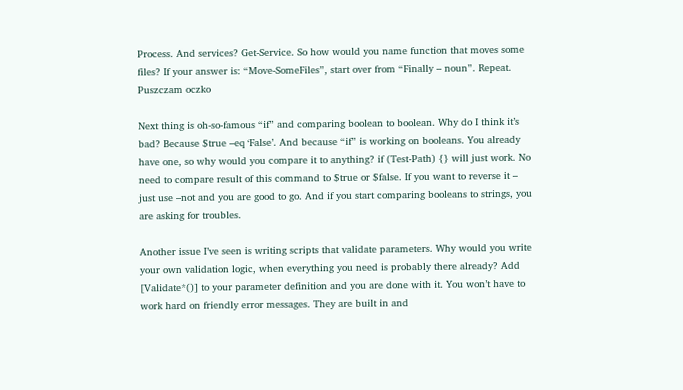Process. And services? Get-Service. So how would you name function that moves some files? If your answer is: “Move-SomeFiles”, start over from “Finally – noun”. Repeat. Puszczam oczko

Next thing is oh-so-famous “if” and comparing boolean to boolean. Why do I think it’s bad? Because $true –eq ‘False’. And because “if” is working on booleans. You already have one, so why would you compare it to anything? if (Test-Path) {} will just work. No need to compare result of this command to $true or $false. If you want to reverse it – just use –not and you are good to go. And if you start comparing booleans to strings, you are asking for troubles.

Another issue I’ve seen is writing scripts that validate parameters. Why would you write your own validation logic, when everything you need is probably there already? Add [Validate*()] to your parameter definition and you are done with it. You won’t have to work hard on friendly error messages. They are built in and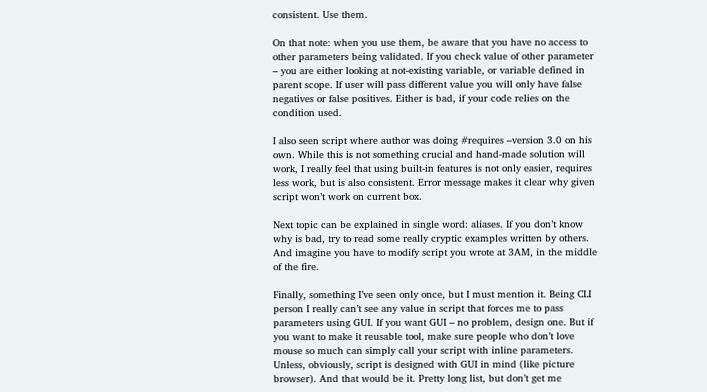consistent. Use them.

On that note: when you use them, be aware that you have no access to other parameters being validated. If you check value of other parameter – you are either looking at not-existing variable, or variable defined in parent scope. If user will pass different value you will only have false negatives or false positives. Either is bad, if your code relies on the condition used.

I also seen script where author was doing #requires –version 3.0 on his own. While this is not something crucial and hand-made solution will work, I really feel that using built-in features is not only easier, requires less work, but is also consistent. Error message makes it clear why given script won’t work on current box.

Next topic can be explained in single word: aliases. If you don’t know why is bad, try to read some really cryptic examples written by others. And imagine you have to modify script you wrote at 3AM, in the middle of the fire.

Finally, something I’ve seen only once, but I must mention it. Being CLI person I really can’t see any value in script that forces me to pass parameters using GUI. If you want GUI – no problem, design one. But if you want to make it reusable tool, make sure people who don’t love mouse so much can simply call your script with inline parameters. Unless, obviously, script is designed with GUI in mind (like picture browser). And that would be it. Pretty long list, but don’t get me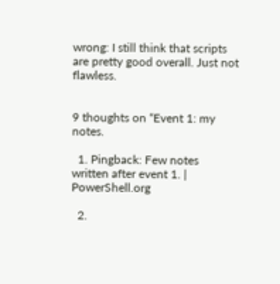wrong: I still think that scripts are pretty good overall. Just not flawless.


9 thoughts on “Event 1: my notes.

  1. Pingback: Few notes written after event 1. | PowerShell.org

  2.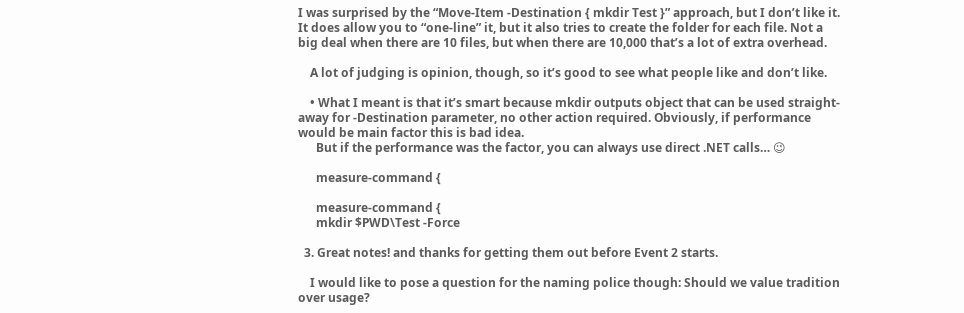I was surprised by the “Move-Item -Destination { mkdir Test }” approach, but I don’t like it. It does allow you to “one-line” it, but it also tries to create the folder for each file. Not a big deal when there are 10 files, but when there are 10,000 that’s a lot of extra overhead.

    A lot of judging is opinion, though, so it’s good to see what people like and don’t like.

    • What I meant is that it’s smart because mkdir outputs object that can be used straight-away for -Destination parameter, no other action required. Obviously, if performance would be main factor this is bad idea.
      But if the performance was the factor, you can always use direct .NET calls… 😉

      measure-command {

      measure-command {
      mkdir $PWD\Test -Force

  3. Great notes! and thanks for getting them out before Event 2 starts.

    I would like to pose a question for the naming police though: Should we value tradition over usage?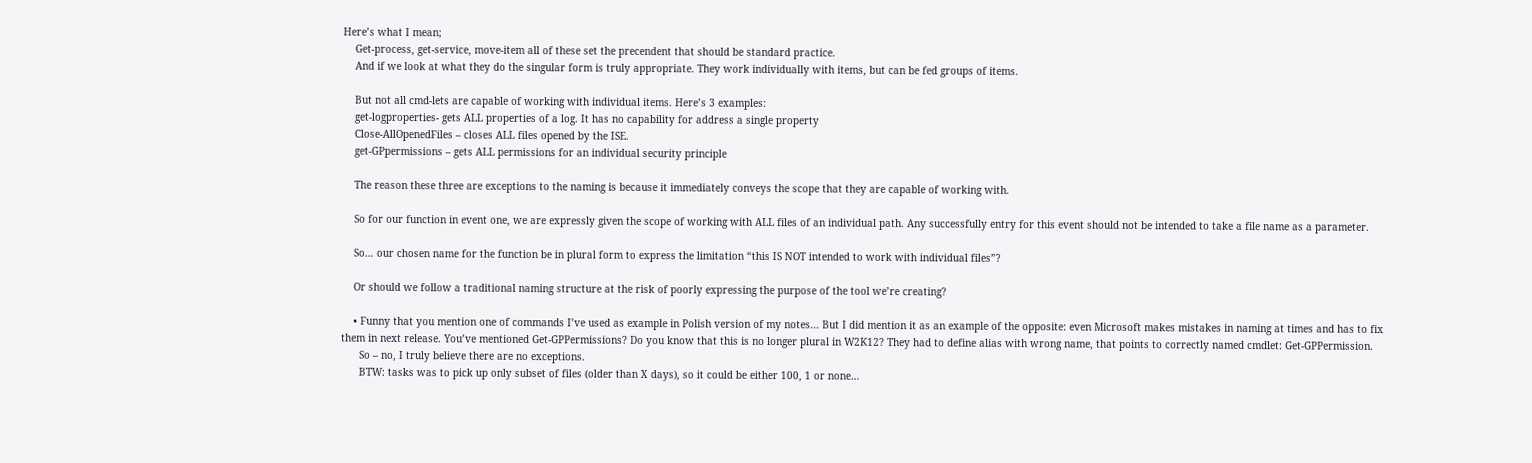Here’s what I mean;
    Get-process, get-service, move-item all of these set the precendent that should be standard practice.
    And if we look at what they do the singular form is truly appropriate. They work individually with items, but can be fed groups of items.

    But not all cmd-lets are capable of working with individual items. Here’s 3 examples:
    get-logproperties- gets ALL properties of a log. It has no capability for address a single property
    Close-AllOpenedFiles – closes ALL files opened by the ISE.
    get-GPpermissions – gets ALL permissions for an individual security principle

    The reason these three are exceptions to the naming is because it immediately conveys the scope that they are capable of working with.

    So for our function in event one, we are expressly given the scope of working with ALL files of an individual path. Any successfully entry for this event should not be intended to take a file name as a parameter.

    So… our chosen name for the function be in plural form to express the limitation “this IS NOT intended to work with individual files”?

    Or should we follow a traditional naming structure at the risk of poorly expressing the purpose of the tool we’re creating?

    • Funny that you mention one of commands I’ve used as example in Polish version of my notes… But I did mention it as an example of the opposite: even Microsoft makes mistakes in naming at times and has to fix them in next release. You’ve mentioned Get-GPPermissions? Do you know that this is no longer plural in W2K12? They had to define alias with wrong name, that points to correctly named cmdlet: Get-GPPermission.
      So – no, I truly believe there are no exceptions.
      BTW: tasks was to pick up only subset of files (older than X days), so it could be either 100, 1 or none…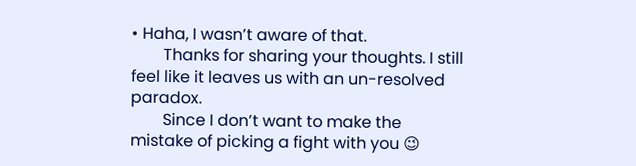• Haha, I wasn’t aware of that.
        Thanks for sharing your thoughts. I still feel like it leaves us with an un-resolved paradox.
        Since I don’t want to make the mistake of picking a fight with you 😉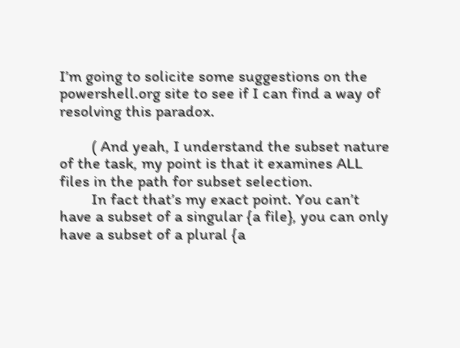I’m going to solicite some suggestions on the powershell.org site to see if I can find a way of resolving this paradox.

        ( And yeah, I understand the subset nature of the task, my point is that it examines ALL files in the path for subset selection.
        In fact that’s my exact point. You can’t have a subset of a singular {a file}, you can only have a subset of a plural {a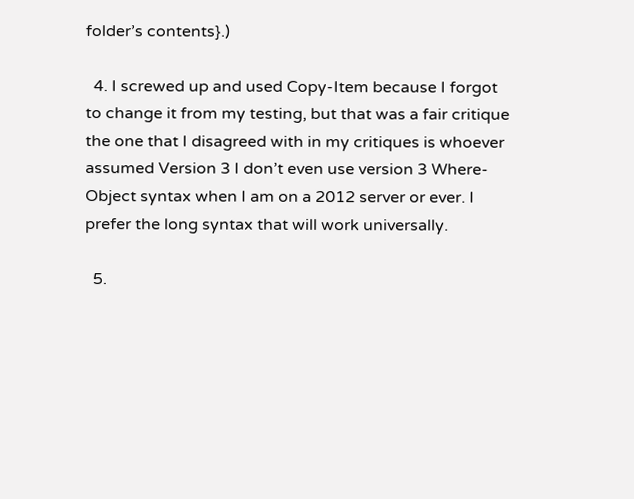folder’s contents}.)

  4. I screwed up and used Copy-Item because I forgot to change it from my testing, but that was a fair critique the one that I disagreed with in my critiques is whoever assumed Version 3 I don’t even use version 3 Where-Object syntax when I am on a 2012 server or ever. I prefer the long syntax that will work universally.

  5.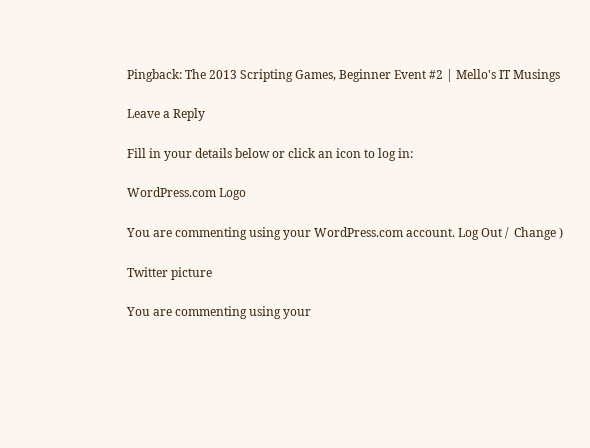Pingback: The 2013 Scripting Games, Beginner Event #2 | Mello's IT Musings

Leave a Reply

Fill in your details below or click an icon to log in:

WordPress.com Logo

You are commenting using your WordPress.com account. Log Out /  Change )

Twitter picture

You are commenting using your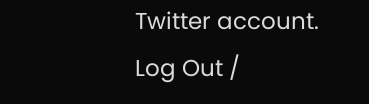Twitter account. Log Out /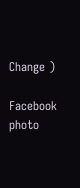Change )

Facebook photo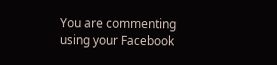You are commenting using your Facebook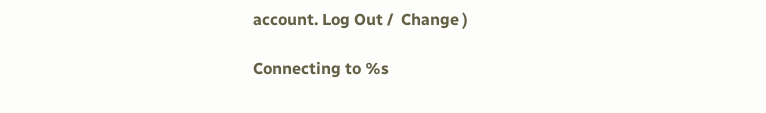account. Log Out /  Change )

Connecting to %s